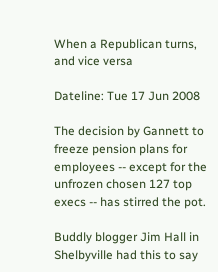When a Republican turns, and vice versa

Dateline: Tue 17 Jun 2008

The decision by Gannett to freeze pension plans for employees -- except for the unfrozen chosen 127 top execs -- has stirred the pot.

Buddly blogger Jim Hall in Shelbyville had this to say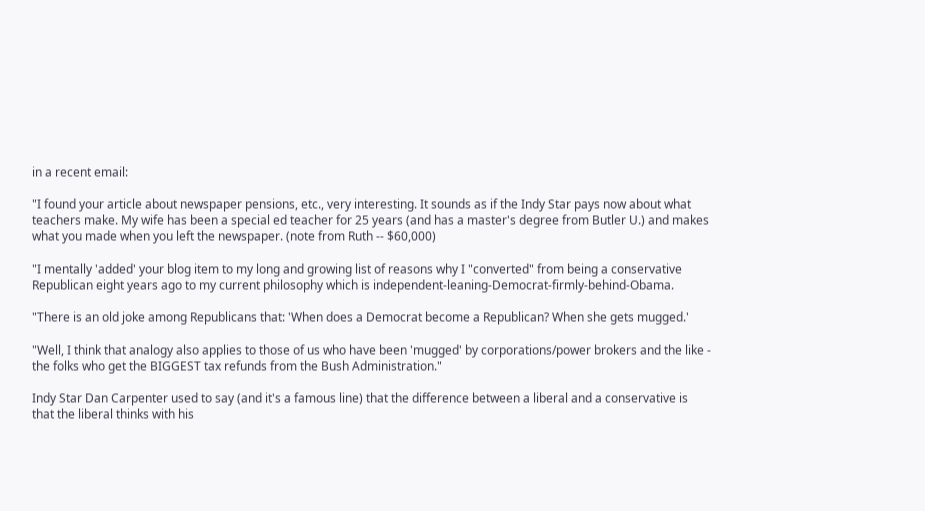in a recent email:

"I found your article about newspaper pensions, etc., very interesting. It sounds as if the Indy Star pays now about what teachers make. My wife has been a special ed teacher for 25 years (and has a master's degree from Butler U.) and makes what you made when you left the newspaper. (note from Ruth -- $60,000)

"I mentally 'added' your blog item to my long and growing list of reasons why I "converted" from being a conservative Republican eight years ago to my current philosophy which is independent-leaning-Democrat-firmly-behind-Obama.

"There is an old joke among Republicans that: 'When does a Democrat become a Republican? When she gets mugged.'

"Well, I think that analogy also applies to those of us who have been 'mugged' by corporations/power brokers and the like - the folks who get the BIGGEST tax refunds from the Bush Administration."

Indy Star Dan Carpenter used to say (and it's a famous line) that the difference between a liberal and a conservative is that the liberal thinks with his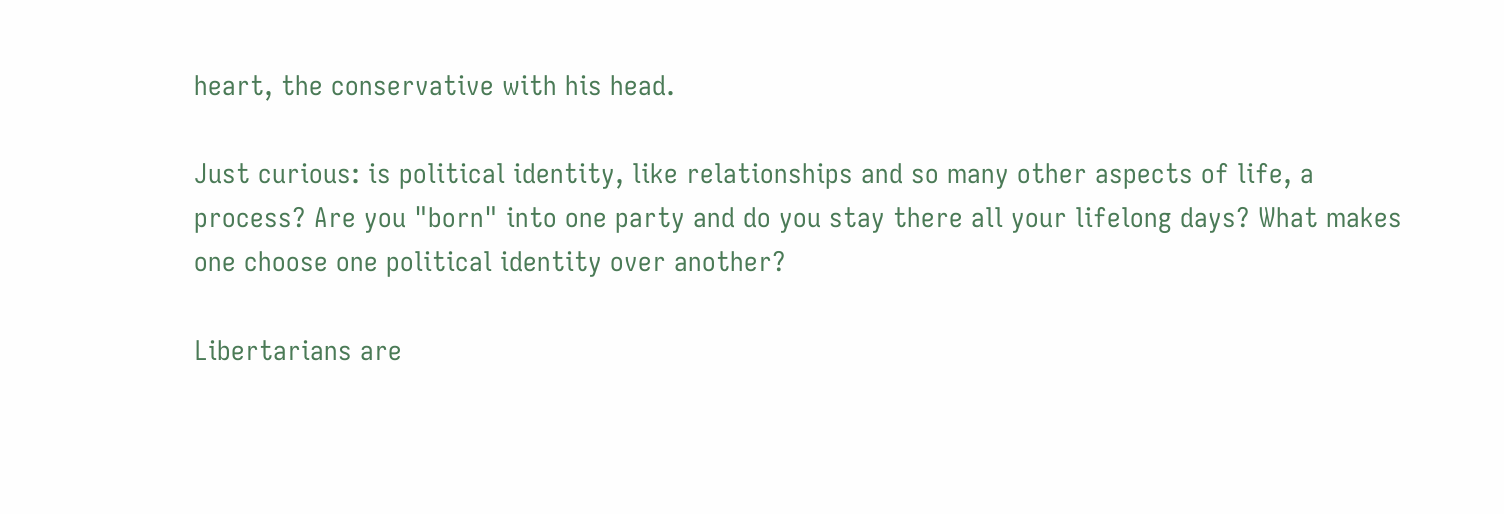heart, the conservative with his head.

Just curious: is political identity, like relationships and so many other aspects of life, a process? Are you "born" into one party and do you stay there all your lifelong days? What makes one choose one political identity over another?

Libertarians are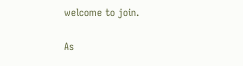welcome to join.

As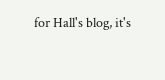for Hall's blog, it's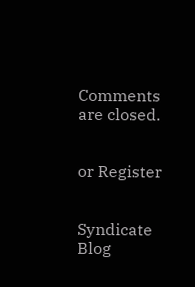Comments are closed.


or Register


Syndicate Blog